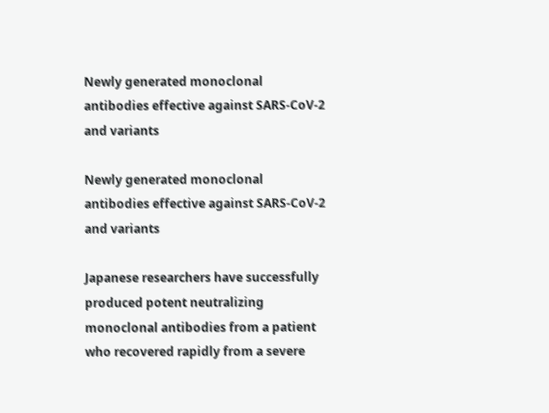Newly generated monoclonal antibodies effective against SARS-CoV-2 and variants

Newly generated monoclonal antibodies effective against SARS-CoV-2 and variants

Japanese researchers have successfully produced potent neutralizing monoclonal antibodies from a patient who recovered rapidly from a severe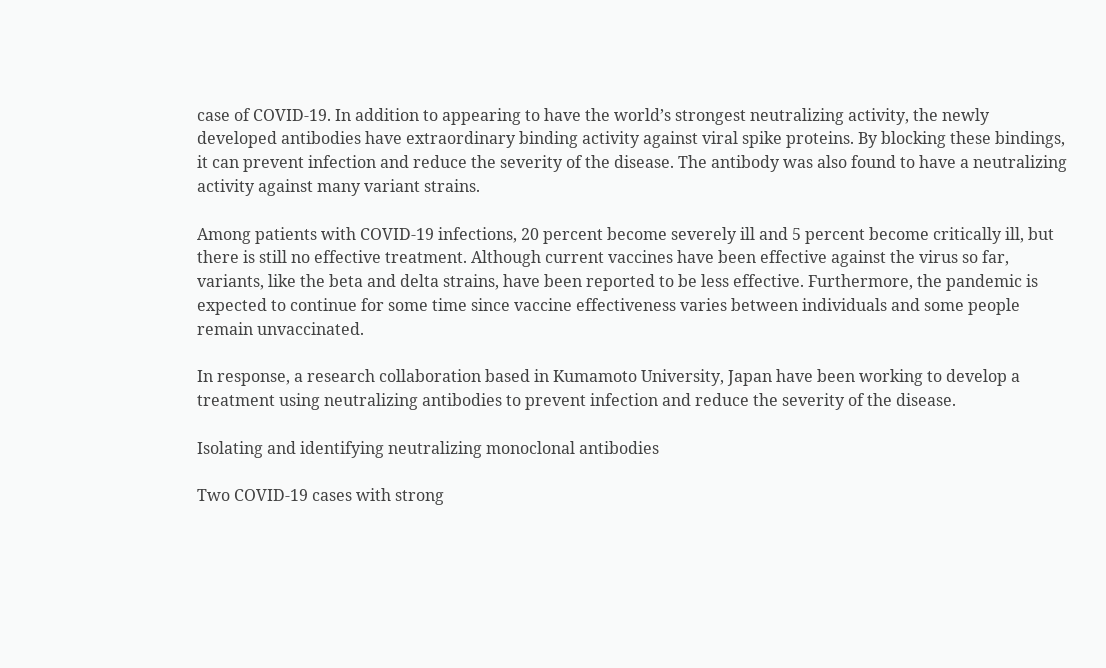case of COVID-19. In addition to appearing to have the world’s strongest neutralizing activity, the newly developed antibodies have extraordinary binding activity against viral spike proteins. By blocking these bindings, it can prevent infection and reduce the severity of the disease. The antibody was also found to have a neutralizing activity against many variant strains.

Among patients with COVID-19 infections, 20 percent become severely ill and 5 percent become critically ill, but there is still no effective treatment. Although current vaccines have been effective against the virus so far, variants, like the beta and delta strains, have been reported to be less effective. Furthermore, the pandemic is expected to continue for some time since vaccine effectiveness varies between individuals and some people remain unvaccinated.

In response, a research collaboration based in Kumamoto University, Japan have been working to develop a treatment using neutralizing antibodies to prevent infection and reduce the severity of the disease.

Isolating and identifying neutralizing monoclonal antibodies

Two COVID-19 cases with strong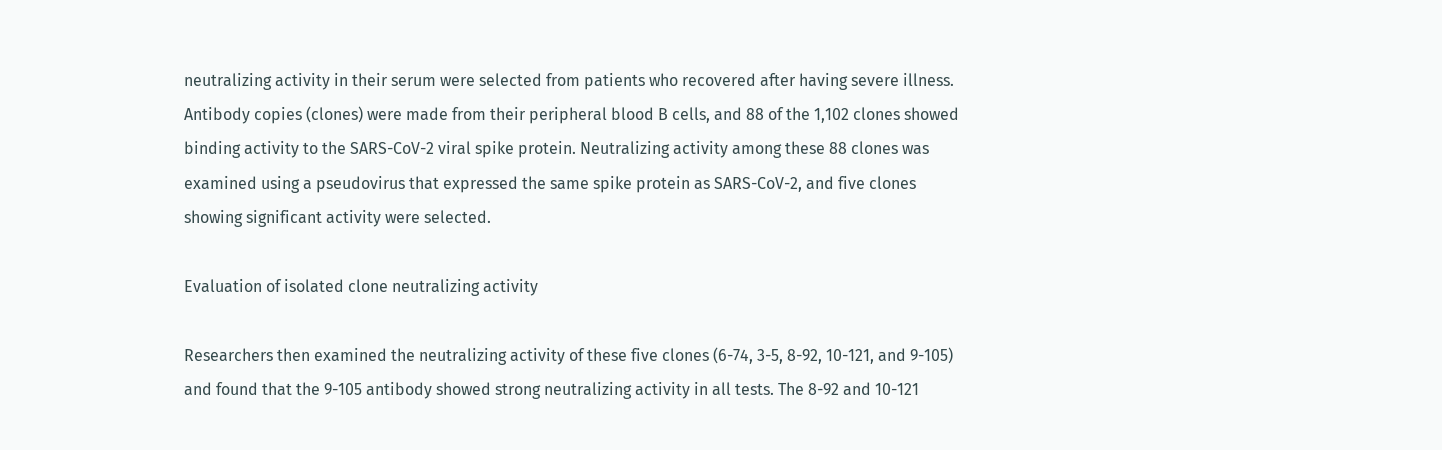neutralizing activity in their serum were selected from patients who recovered after having severe illness. Antibody copies (clones) were made from their peripheral blood B cells, and 88 of the 1,102 clones showed binding activity to the SARS-CoV-2 viral spike protein. Neutralizing activity among these 88 clones was examined using a pseudovirus that expressed the same spike protein as SARS-CoV-2, and five clones showing significant activity were selected.

Evaluation of isolated clone neutralizing activity

Researchers then examined the neutralizing activity of these five clones (6-74, 3-5, 8-92, 10-121, and 9-105) and found that the 9-105 antibody showed strong neutralizing activity in all tests. The 8-92 and 10-121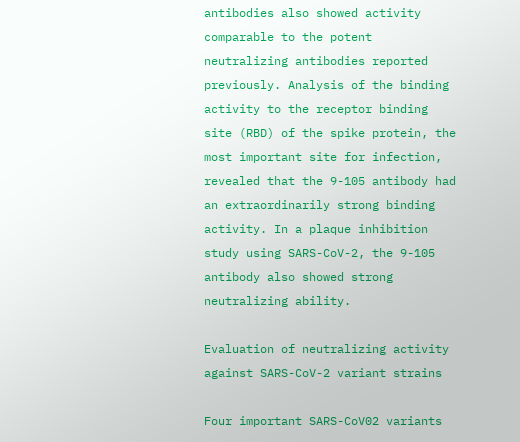antibodies also showed activity comparable to the potent neutralizing antibodies reported previously. Analysis of the binding activity to the receptor binding site (RBD) of the spike protein, the most important site for infection, revealed that the 9-105 antibody had an extraordinarily strong binding activity. In a plaque inhibition study using SARS-CoV-2, the 9-105 antibody also showed strong neutralizing ability.

Evaluation of neutralizing activity against SARS-CoV-2 variant strains

Four important SARS-CoV02 variants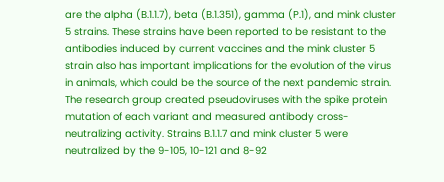are the alpha (B.1.1.7), beta (B.1.351), gamma (P.1), and mink cluster 5 strains. These strains have been reported to be resistant to the antibodies induced by current vaccines and the mink cluster 5 strain also has important implications for the evolution of the virus in animals, which could be the source of the next pandemic strain. The research group created pseudoviruses with the spike protein mutation of each variant and measured antibody cross-neutralizing activity. Strains B.1.1.7 and mink cluster 5 were neutralized by the 9-105, 10-121 and 8-92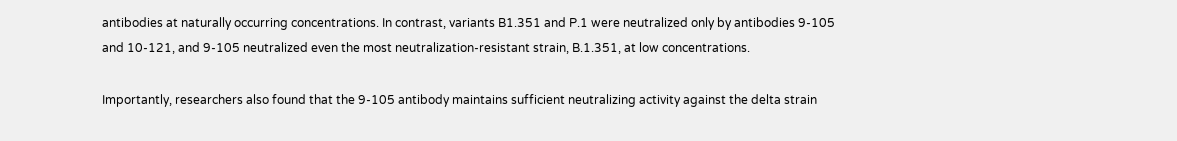antibodies at naturally occurring concentrations. In contrast, variants B1.351 and P.1 were neutralized only by antibodies 9-105 and 10-121, and 9-105 neutralized even the most neutralization-resistant strain, B.1.351, at low concentrations.

Importantly, researchers also found that the 9-105 antibody maintains sufficient neutralizing activity against the delta strain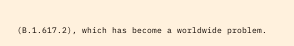(B.1.617.2), which has become a worldwide problem.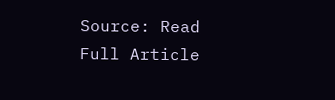Source: Read Full Article